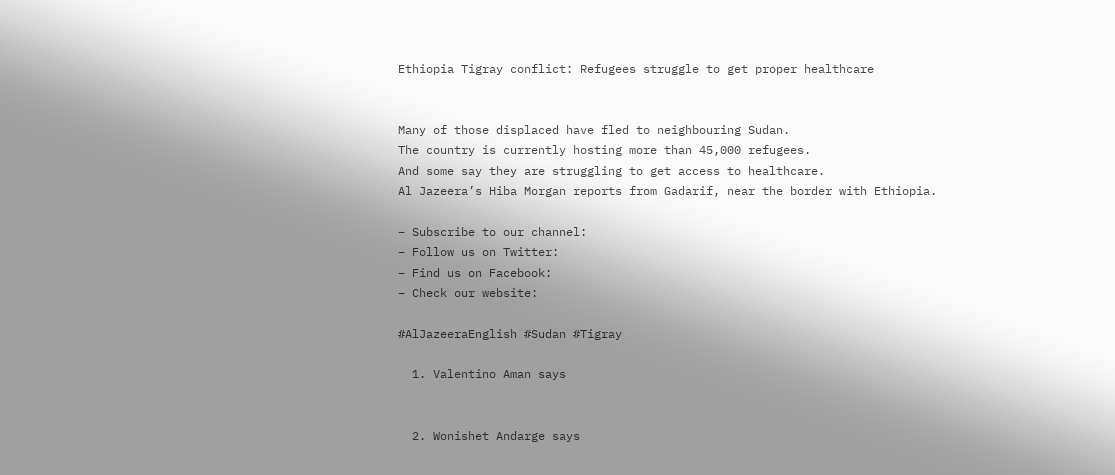Ethiopia Tigray conflict: Refugees struggle to get proper healthcare


Many of those displaced have fled to neighbouring Sudan.
The country is currently hosting more than 45,000 refugees.
And some say they are struggling to get access to healthcare.
Al Jazeera’s Hiba Morgan reports from Gadarif, near the border with Ethiopia.

– Subscribe to our channel:
– Follow us on Twitter:
– Find us on Facebook:
– Check our website:

#AlJazeeraEnglish #Sudan #Tigray

  1. Valentino Aman says


  2. Wonishet Andarge says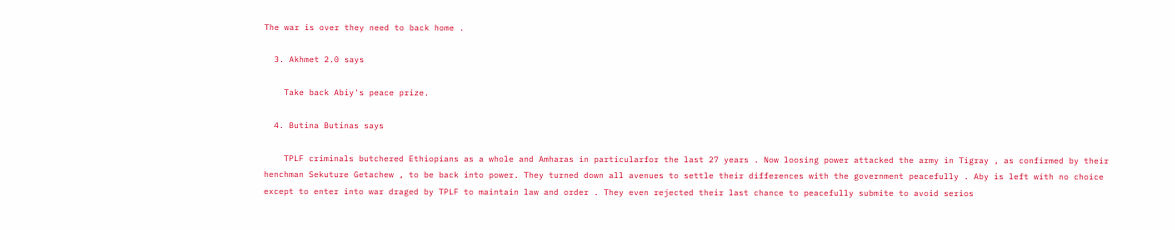The war is over they need to back home .

  3. Akhmet 2.0 says

    Take back Abiy's peace prize.

  4. Butina Butinas says

    TPLF criminals butchered Ethiopians as a whole and Amharas in particularfor the last 27 years . Now loosing power attacked the army in Tigray , as confirmed by their henchman Sekuture Getachew , to be back into power. They turned down all avenues to settle their differences with the government peacefully . Aby is left with no choice except to enter into war draged by TPLF to maintain law and order . They even rejected their last chance to peacefully submite to avoid serios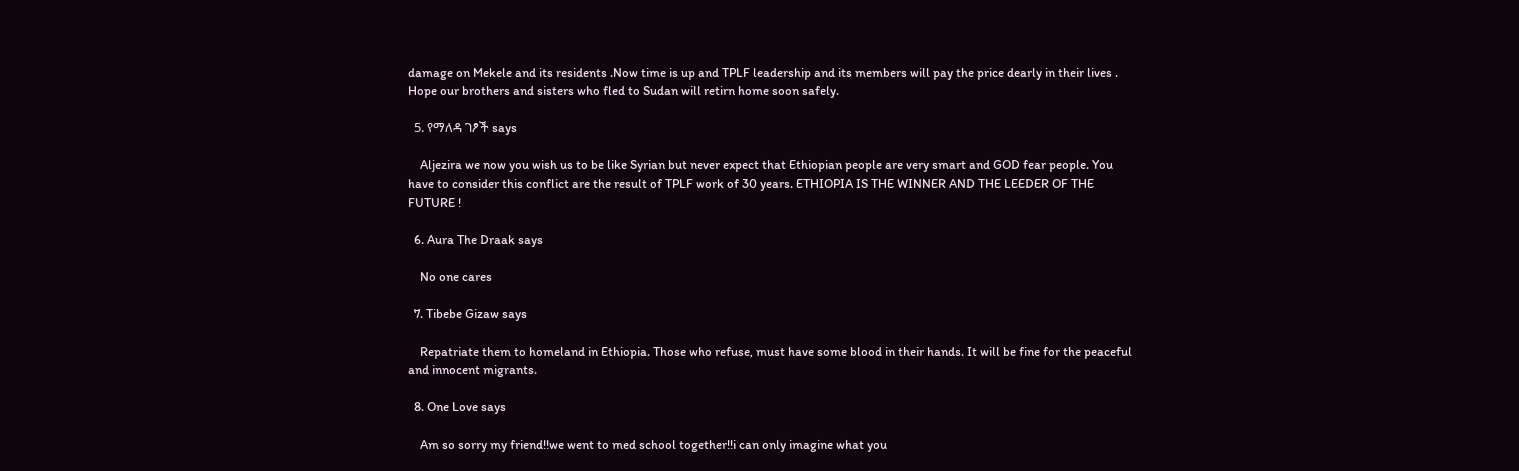damage on Mekele and its residents .Now time is up and TPLF leadership and its members will pay the price dearly in their lives . Hope our brothers and sisters who fled to Sudan will retirn home soon safely.

  5. የማለዳ ገፆች says

    Aljezira we now you wish us to be like Syrian but never expect that Ethiopian people are very smart and GOD fear people. You have to consider this conflict are the result of TPLF work of 30 years. ETHIOPIA IS THE WINNER AND THE LEEDER OF THE FUTURE !

  6. Aura The Draak says

    No one cares

  7. Tibebe Gizaw says

    Repatriate them to homeland in Ethiopia. Those who refuse, must have some blood in their hands. It will be fine for the peaceful and innocent migrants.

  8. One Love says

    Am so sorry my friend!!we went to med school together!!i can only imagine what you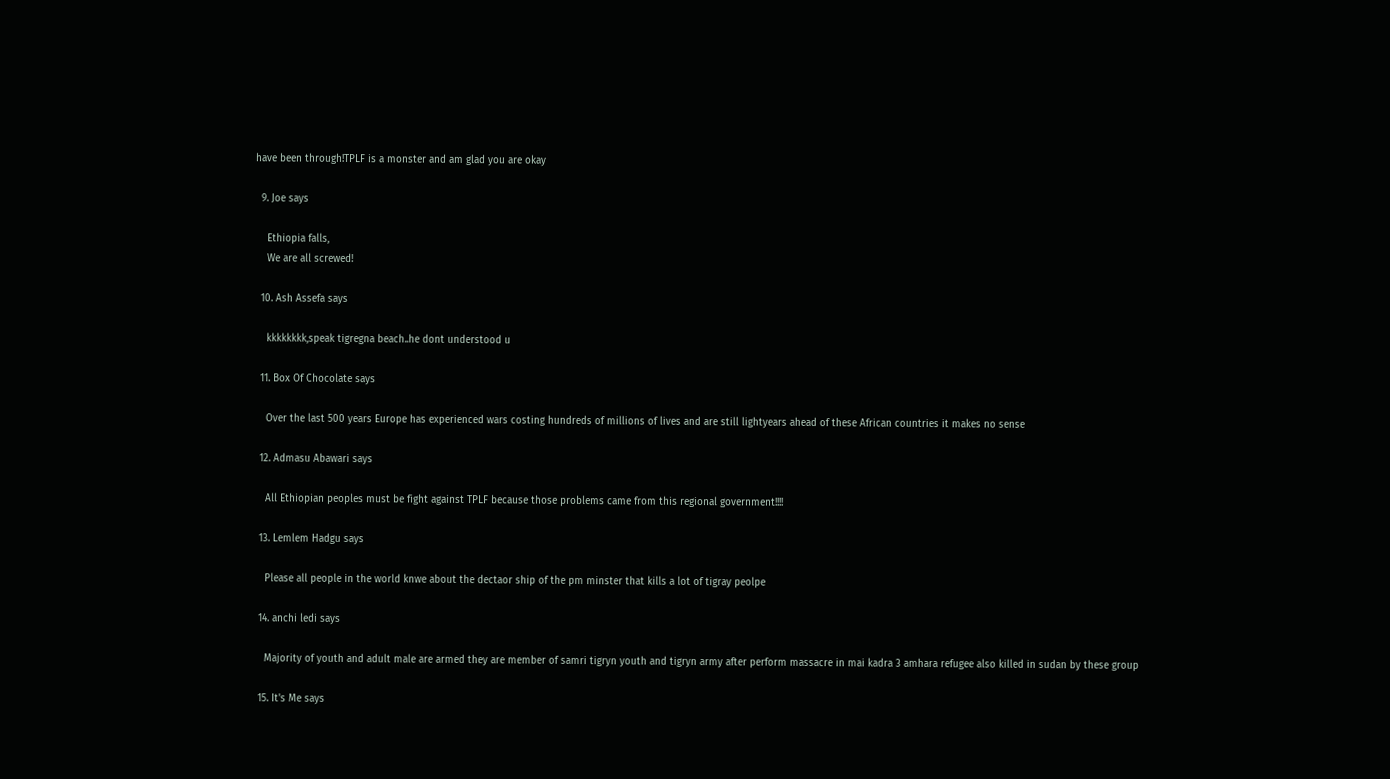have been through!TPLF is a monster and am glad you are okay

  9. Joe says

    Ethiopia falls,
    We are all screwed!

  10. Ash Assefa says

    kkkkkkkk,speak tigregna beach..he dont understood u

  11. Box Of Chocolate says

    Over the last 500 years Europe has experienced wars costing hundreds of millions of lives and are still lightyears ahead of these African countries it makes no sense

  12. Admasu Abawari says

    All Ethiopian peoples must be fight against TPLF because those problems came from this regional government!!!!

  13. Lemlem Hadgu says

    Please all people in the world knwe about the dectaor ship of the pm minster that kills a lot of tigray peolpe

  14. anchi ledi says

    Majority of youth and adult male are armed they are member of samri tigryn youth and tigryn army after perform massacre in mai kadra 3 amhara refugee also killed in sudan by these group

  15. It's Me says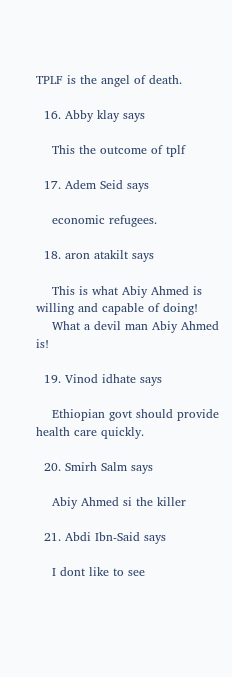TPLF is the angel of death.

  16. Abby klay says

    This the outcome of tplf

  17. Adem Seid says

    economic refugees.

  18. aron atakilt says

    This is what Abiy Ahmed is willing and capable of doing!
    What a devil man Abiy Ahmed is!

  19. Vinod idhate says

    Ethiopian govt should provide health care quickly.

  20. Smirh Salm says

    Abiy Ahmed si the killer

  21. Abdi Ibn-Said says

    I dont like to see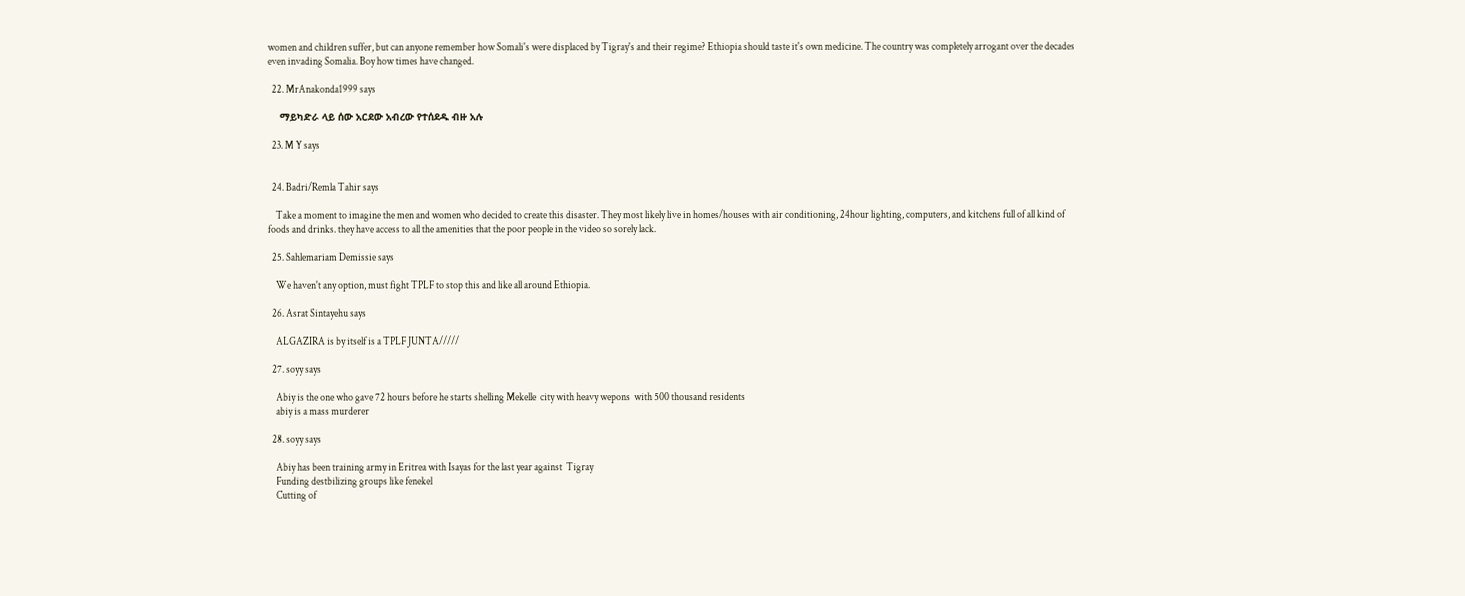women and children suffer, but can anyone remember how Somali's were displaced by Tigray's and their regime? Ethiopia should taste it's own medicine. The country was completely arrogant over the decades even invading Somalia. Boy how times have changed.

  22. MrAnakonda1999 says

    ማይካድራ ላይ ሰው አርደው አብረው የተሰደዱ ብዙ አሉ

  23. M Y says


  24. Badri/Remla Tahir says

    Take a moment to imagine the men and women who decided to create this disaster. They most likely live in homes/houses with air conditioning, 24hour lighting, computers, and kitchens full of all kind of foods and drinks. they have access to all the amenities that the poor people in the video so sorely lack.

  25. Sahlemariam Demissie says

    We haven't any option, must fight TPLF to stop this and like all around Ethiopia.

  26. Asrat Sintayehu says

    ALGAZIRA is by itself is a TPLF JUNTA/////

  27. soyy says

    Abiy is the one who gave 72 hours before he starts shelling Mekelle  city with heavy wepons  with 500 thousand residents
    abiy is a mass murderer

  28. soyy says

    Abiy has been training army in Eritrea with Isayas for the last year against  Tigray
    Funding destbilizing groups like fenekel
    Cutting of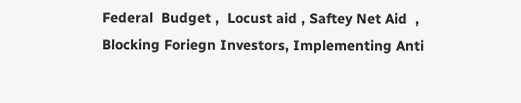Federal  Budget ,  Locust aid , Saftey Net Aid  , Blocking Foriegn Investors, Implementing Anti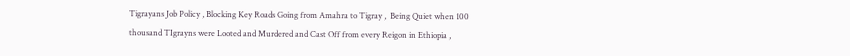Tigrayans Job Policy , Blocking Key Roads Going from Amahra to Tigray ,  Being Quiet when 100 thousand TIgrayns were Looted and Murdered and Cast Off from every Reigon in Ethiopia ,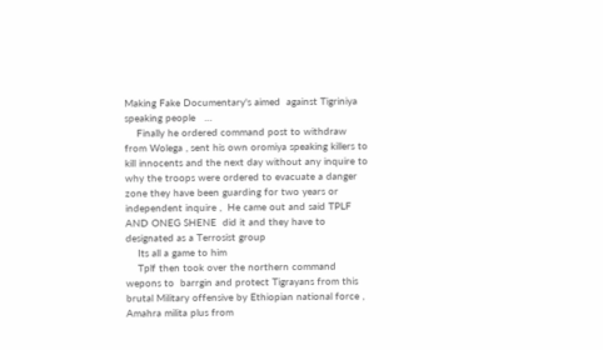Making Fake Documentary's aimed  against Tigriniya speaking people   …
    Finally he ordered command post to withdraw from Wolega , sent his own oromiya speaking killers to kill innocents and the next day without any inquire to why the troops were ordered to evacuate a danger zone they have been guarding for two years or independent inquire ,  He came out and said TPLF AND ONEG SHENE  did it and they have to designated as a Terrosist group
    Its all a game to him
    Tplf then took over the northern command wepons to  barrgin and protect Tigrayans from this brutal Military offensive by Ethiopian national force , Amahra milita plus from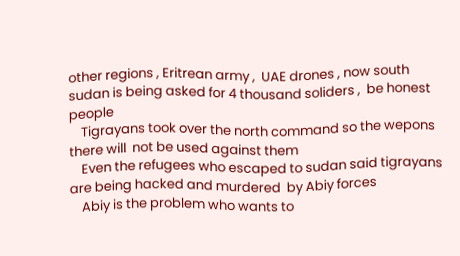other regions , Eritrean army ,  UAE drones , now south sudan is being asked for 4 thousand soliders ,  be honest people
    Tigrayans took over the north command so the wepons there will  not be used against them
    Even the refugees who escaped to sudan said tigrayans are being hacked and murdered  by Abiy forces
    Abiy is the problem who wants to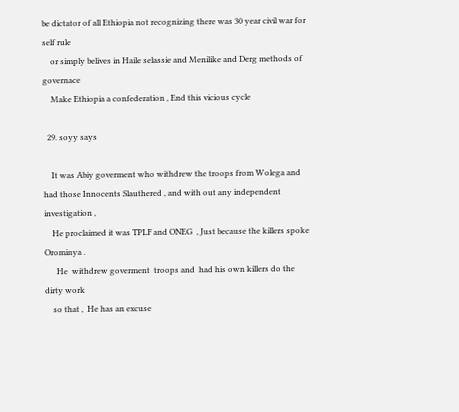be dictator of all Ethiopia not recognizing there was 30 year civil war for self rule
    or simply belives in Haile selassie and Menilike and Derg methods of governace
    Make Ethiopia a confederation , End this vicious cycle

  29. soyy says

    It was Abiy goverment who withdrew the troops from Wolega and had those Innocents Slauthered , and with out any independent investigation ,
    He proclaimed it was TPLF and ONEG  , Just because the killers spoke Orominya .
      He  withdrew goverment  troops and  had his own killers do the  dirty work
    so that ,  He has an excuse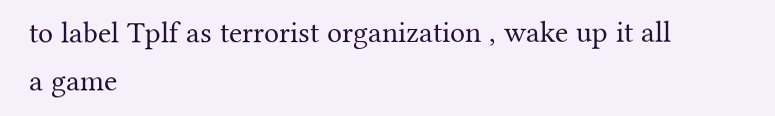to label Tplf as terrorist organization , wake up it all a game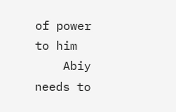of power to him
    Abiy needs to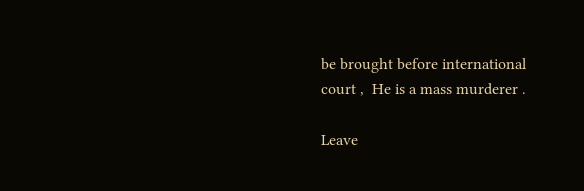be brought before international court ,  He is a mass murderer .

Leave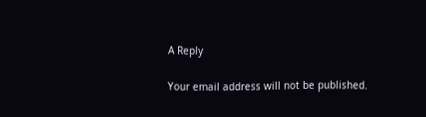A Reply

Your email address will not be published.